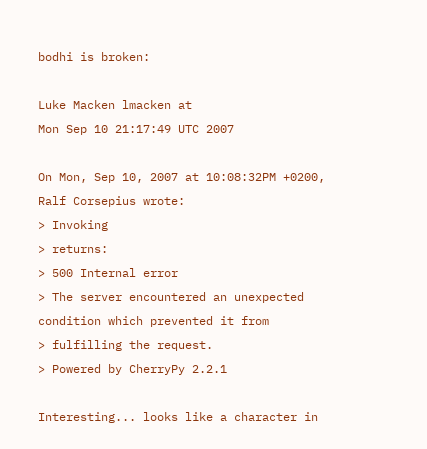bodhi is broken:

Luke Macken lmacken at
Mon Sep 10 21:17:49 UTC 2007

On Mon, Sep 10, 2007 at 10:08:32PM +0200, Ralf Corsepius wrote:
> Invoking
> returns:
> 500 Internal error
> The server encountered an unexpected condition which prevented it from
> fulfilling the request.
> Powered by CherryPy 2.2.1

Interesting... looks like a character in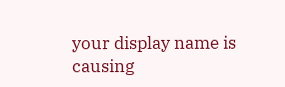your display name is causing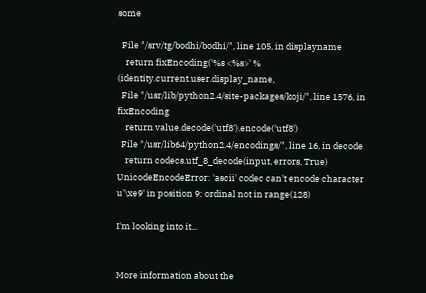some

  File "/srv/tg/bodhi/bodhi/", line 105, in displayname
    return fixEncoding('%s <%s>' % (identity.current.user.display_name,
  File "/usr/lib/python2.4/site-packages/koji/", line 1576, in fixEncoding
    return value.decode('utf8').encode('utf8')
  File "/usr/lib64/python2.4/encodings/", line 16, in decode
    return codecs.utf_8_decode(input, errors, True)
UnicodeEncodeError: 'ascii' codec can't encode character u'\xe9' in position 9: ordinal not in range(128)

I'm looking into it...


More information about the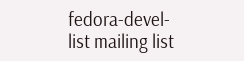fedora-devel-list mailing list